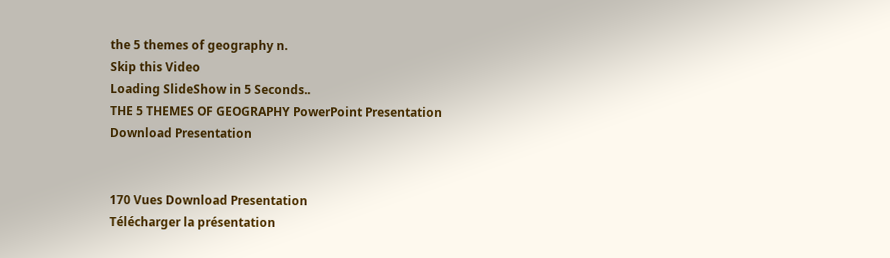the 5 themes of geography n.
Skip this Video
Loading SlideShow in 5 Seconds..
THE 5 THEMES OF GEOGRAPHY PowerPoint Presentation
Download Presentation


170 Vues Download Presentation
Télécharger la présentation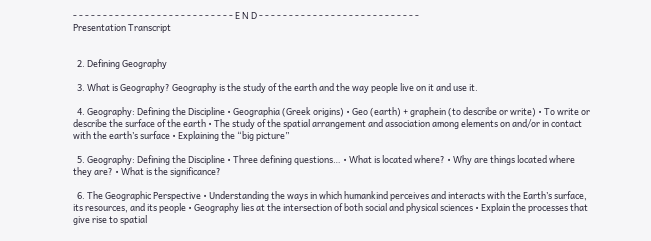- - - - - - - - - - - - - - - - - - - - - - - - - - - E N D - - - - - - - - - - - - - - - - - - - - - - - - - - -
Presentation Transcript


  2. Defining Geography

  3. What is Geography? Geography is the study of the earth and the way people live on it and use it.

  4. Geography: Defining the Discipline • Geographia (Greek origins) • Geo (earth) + graphein (to describe or write) • To write or describe the surface of the earth • The study of the spatial arrangement and association among elements on and/or in contact with the earth’s surface • Explaining the “big picture”

  5. Geography: Defining the Discipline • Three defining questions… • What is located where? • Why are things located where they are? • What is the significance?

  6. The Geographic Perspective • Understanding the ways in which humankind perceives and interacts with the Earth’s surface, its resources, and its people • Geography lies at the intersection of both social and physical sciences • Explain the processes that give rise to spatial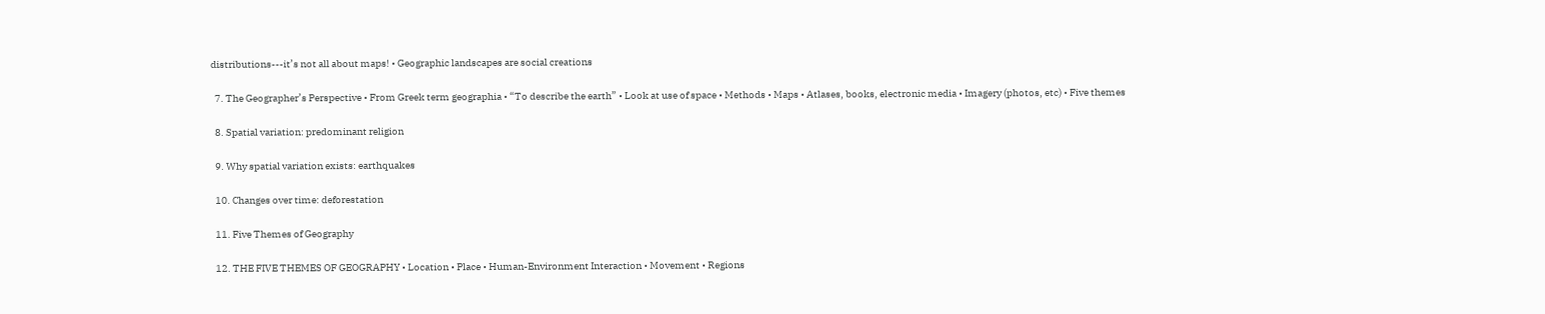distributions---it’s not all about maps! • Geographic landscapes are social creations

  7. The Geographer’s Perspective • From Greek term geographia • “To describe the earth” • Look at use of space • Methods • Maps • Atlases, books, electronic media • Imagery (photos, etc) • Five themes

  8. Spatial variation: predominant religion

  9. Why spatial variation exists: earthquakes

  10. Changes over time: deforestation

  11. Five Themes of Geography

  12. THE FIVE THEMES OF GEOGRAPHY • Location • Place • Human-Environment Interaction • Movement • Regions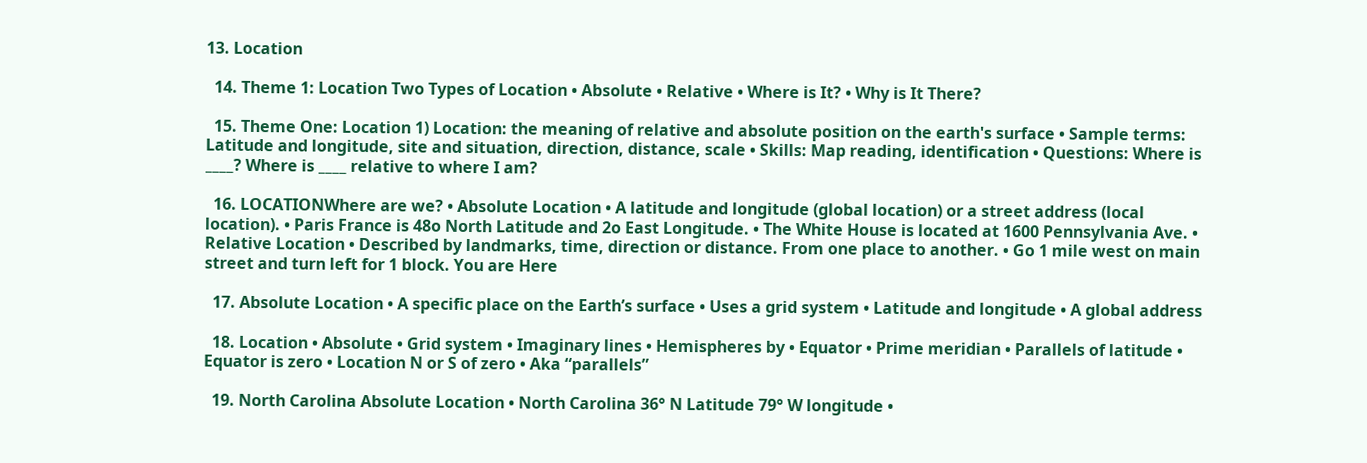13. Location

  14. Theme 1: Location Two Types of Location • Absolute • Relative • Where is It? • Why is It There?

  15. Theme One: Location 1) Location: the meaning of relative and absolute position on the earth's surface • Sample terms: Latitude and longitude, site and situation, direction, distance, scale • Skills: Map reading, identification • Questions: Where is ____? Where is ____ relative to where I am?

  16. LOCATIONWhere are we? • Absolute Location • A latitude and longitude (global location) or a street address (local location). • Paris France is 48o North Latitude and 2o East Longitude. • The White House is located at 1600 Pennsylvania Ave. • Relative Location • Described by landmarks, time, direction or distance. From one place to another. • Go 1 mile west on main street and turn left for 1 block. You are Here

  17. Absolute Location • A specific place on the Earth’s surface • Uses a grid system • Latitude and longitude • A global address

  18. Location • Absolute • Grid system • Imaginary lines • Hemispheres by • Equator • Prime meridian • Parallels of latitude • Equator is zero • Location N or S of zero • Aka “parallels”

  19. North Carolina Absolute Location • North Carolina 36° N Latitude 79° W longitude •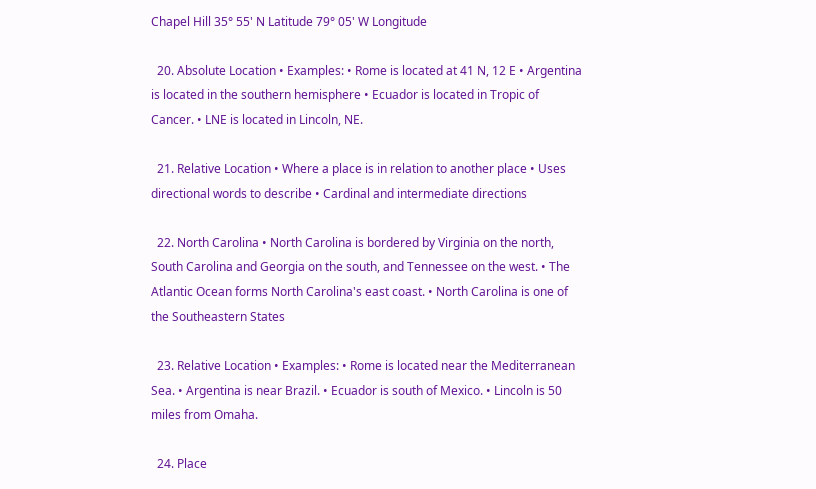Chapel Hill 35° 55' N Latitude 79° 05' W Longitude

  20. Absolute Location • Examples: • Rome is located at 41 N, 12 E • Argentina is located in the southern hemisphere • Ecuador is located in Tropic of Cancer. • LNE is located in Lincoln, NE.

  21. Relative Location • Where a place is in relation to another place • Uses directional words to describe • Cardinal and intermediate directions

  22. North Carolina • North Carolina is bordered by Virginia on the north, South Carolina and Georgia on the south, and Tennessee on the west. • The Atlantic Ocean forms North Carolina's east coast. • North Carolina is one of the Southeastern States

  23. Relative Location • Examples: • Rome is located near the Mediterranean Sea. • Argentina is near Brazil. • Ecuador is south of Mexico. • Lincoln is 50 miles from Omaha.

  24. Place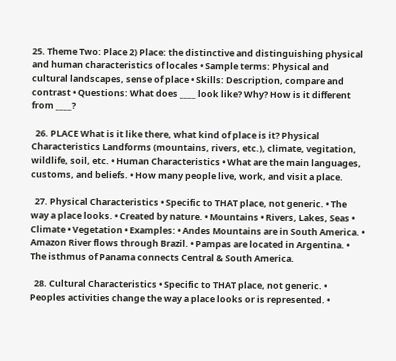25. Theme Two: Place 2) Place: the distinctive and distinguishing physical and human characteristics of locales • Sample terms: Physical and cultural landscapes, sense of place • Skills: Description, compare and contrast • Questions: What does ____ look like? Why? How is it different from ____?

  26. PLACE What is it like there, what kind of place is it? Physical Characteristics Landforms (mountains, rivers, etc.), climate, vegitation, wildlife, soil, etc. • Human Characteristics • What are the main languages, customs, and beliefs. • How many people live, work, and visit a place.

  27. Physical Characteristics • Specific to THAT place, not generic. • The way a place looks. • Created by nature. • Mountains • Rivers, Lakes, Seas • Climate • Vegetation • Examples: • Andes Mountains are in South America. • Amazon River flows through Brazil. • Pampas are located in Argentina. • The isthmus of Panama connects Central & South America.

  28. Cultural Characteristics • Specific to THAT place, not generic. • Peoples activities change the way a place looks or is represented. •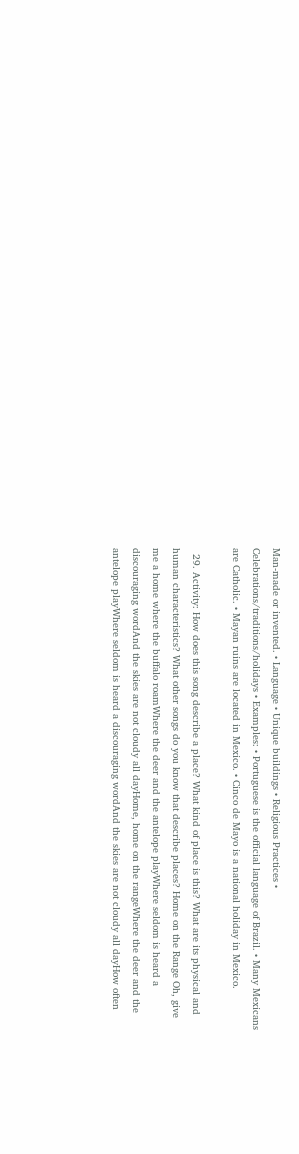Man-made or invented. • Language • Unique buildings • Religious Practices • Celebrations/traditions/holidays • Examples: • Portuguese is the official language of Brazil. • Many Mexicans are Catholic. • Mayan ruins are located in Mexico. • Cinco de Mayo is a national holiday in Mexico.

  29. Activity: How does this song describe a place? What kind of place is this? What are its physical and human characteristics? What other songs do you know that describe places? Home on the Range Oh, give me a home where the buffalo roamWhere the deer and the antelope playWhere seldom is heard a discouraging wordAnd the skies are not cloudy all dayHome, home on the rangeWhere the deer and the antelope playWhere seldom is heard a discouraging wordAnd the skies are not cloudy all dayHow often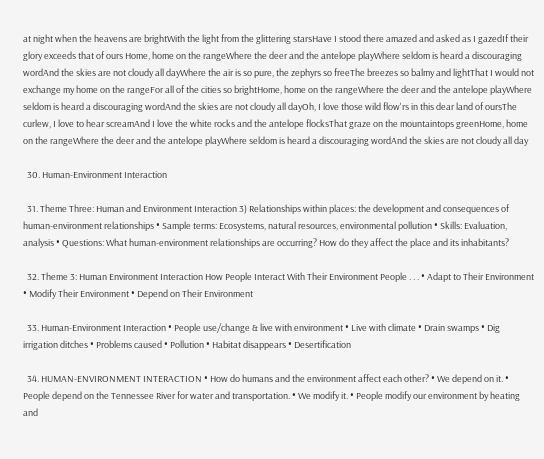at night when the heavens are brightWith the light from the glittering starsHave I stood there amazed and asked as I gazedIf their glory exceeds that of ours Home, home on the rangeWhere the deer and the antelope playWhere seldom is heard a discouraging wordAnd the skies are not cloudy all dayWhere the air is so pure, the zephyrs so freeThe breezes so balmy and lightThat I would not exchange my home on the rangeFor all of the cities so brightHome, home on the rangeWhere the deer and the antelope playWhere seldom is heard a discouraging wordAnd the skies are not cloudy all dayOh, I love those wild flow'rs in this dear land of oursThe curlew, I love to hear screamAnd I love the white rocks and the antelope flocksThat graze on the mountaintops greenHome, home on the rangeWhere the deer and the antelope playWhere seldom is heard a discouraging wordAnd the skies are not cloudy all day

  30. Human-Environment Interaction

  31. Theme Three: Human and Environment Interaction 3) Relationships within places: the development and consequences of human-environment relationships • Sample terms: Ecosystems, natural resources, environmental pollution • Skills: Evaluation, analysis • Questions: What human-environment relationships are occurring? How do they affect the place and its inhabitants?

  32. Theme 3: Human Environment Interaction How People Interact With Their Environment People . . . • Adapt to Their Environment • Modify Their Environment • Depend on Their Environment

  33. Human-Environment Interaction • People use/change & live with environment • Live with climate • Drain swamps • Dig irrigation ditches • Problems caused • Pollution • Habitat disappears • Desertification

  34. HUMAN-ENVIRONMENT INTERACTION • How do humans and the environment affect each other? • We depend on it. • People depend on the Tennessee River for water and transportation. • We modify it. • People modify our environment by heating and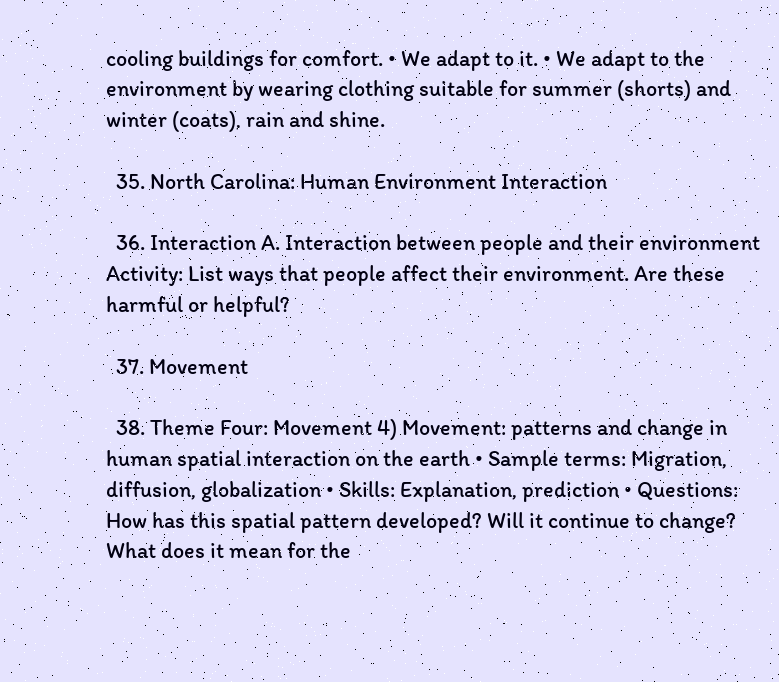cooling buildings for comfort. • We adapt to it. • We adapt to the environment by wearing clothing suitable for summer (shorts) and winter (coats), rain and shine.

  35. North Carolina: Human Environment Interaction

  36. Interaction A. Interaction between people and their environment Activity: List ways that people affect their environment. Are these harmful or helpful?

  37. Movement

  38. Theme Four: Movement 4) Movement: patterns and change in human spatial interaction on the earth • Sample terms: Migration, diffusion, globalization • Skills: Explanation, prediction • Questions: How has this spatial pattern developed? Will it continue to change? What does it mean for the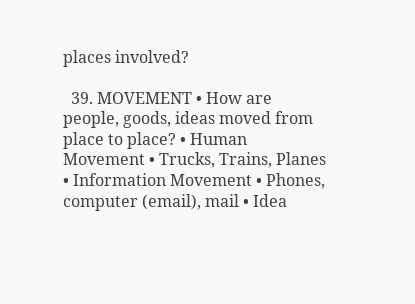places involved?

  39. MOVEMENT • How are people, goods, ideas moved from place to place? • Human Movement • Trucks, Trains, Planes • Information Movement • Phones, computer (email), mail • Idea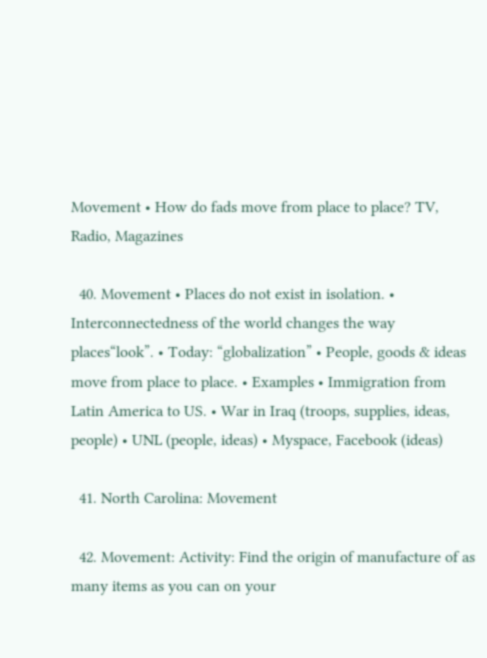Movement • How do fads move from place to place? TV, Radio, Magazines

  40. Movement • Places do not exist in isolation. • Interconnectedness of the world changes the way places“look”. • Today: “globalization” • People, goods & ideas move from place to place. • Examples • Immigration from Latin America to US. • War in Iraq (troops, supplies, ideas, people) • UNL (people, ideas) • Myspace, Facebook (ideas)

  41. North Carolina: Movement

  42. Movement: Activity: Find the origin of manufacture of as many items as you can on your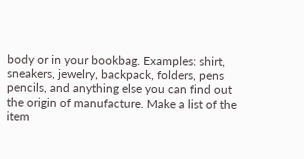body or in your bookbag. Examples: shirt, sneakers, jewelry, backpack, folders, pens pencils, and anything else you can find out the origin of manufacture. Make a list of the item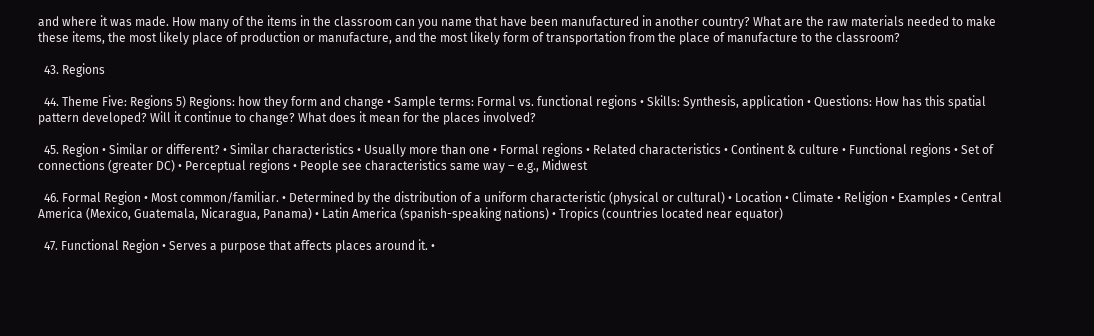and where it was made. How many of the items in the classroom can you name that have been manufactured in another country? What are the raw materials needed to make these items, the most likely place of production or manufacture, and the most likely form of transportation from the place of manufacture to the classroom?

  43. Regions

  44. Theme Five: Regions 5) Regions: how they form and change • Sample terms: Formal vs. functional regions • Skills: Synthesis, application • Questions: How has this spatial pattern developed? Will it continue to change? What does it mean for the places involved?

  45. Region • Similar or different? • Similar characteristics • Usually more than one • Formal regions • Related characteristics • Continent & culture • Functional regions • Set of connections (greater DC) • Perceptual regions • People see characteristics same way – e.g., Midwest

  46. Formal Region • Most common/familiar. • Determined by the distribution of a uniform characteristic (physical or cultural) • Location • Climate • Religion • Examples • Central America (Mexico, Guatemala, Nicaragua, Panama) • Latin America (spanish-speaking nations) • Tropics (countries located near equator)

  47. Functional Region • Serves a purpose that affects places around it. •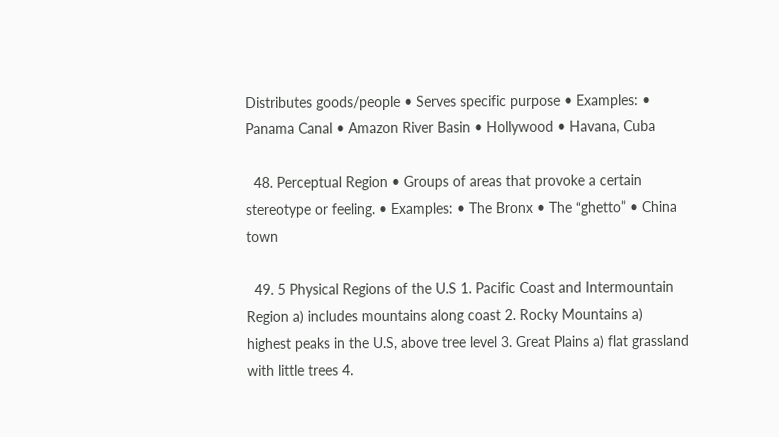Distributes goods/people • Serves specific purpose • Examples: • Panama Canal • Amazon River Basin • Hollywood • Havana, Cuba

  48. Perceptual Region • Groups of areas that provoke a certain stereotype or feeling. • Examples: • The Bronx • The “ghetto” • China town

  49. 5 Physical Regions of the U.S 1. Pacific Coast and Intermountain Region a) includes mountains along coast 2. Rocky Mountains a) highest peaks in the U.S, above tree level 3. Great Plains a) flat grassland with little trees 4.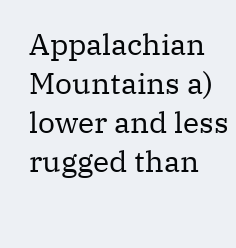Appalachian Mountains a) lower and less rugged than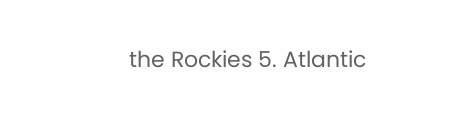the Rockies 5. Atlantic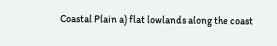Coastal Plain a) flat lowlands along the coast